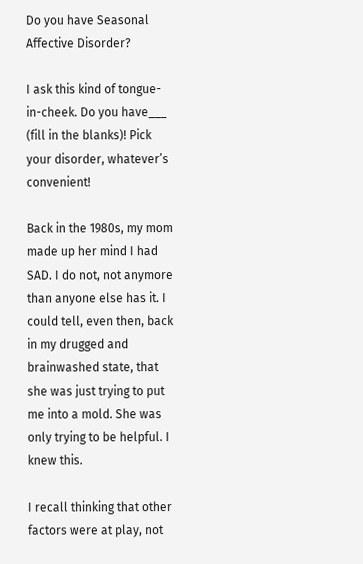Do you have Seasonal Affective Disorder?

I ask this kind of tongue-in-cheek. Do you have___ (fill in the blanks)! Pick your disorder, whatever’s convenient!

Back in the 1980s, my mom made up her mind I had SAD. I do not, not anymore than anyone else has it. I could tell, even then, back in my drugged and brainwashed state, that she was just trying to put me into a mold. She was only trying to be helpful. I knew this.

I recall thinking that other factors were at play, not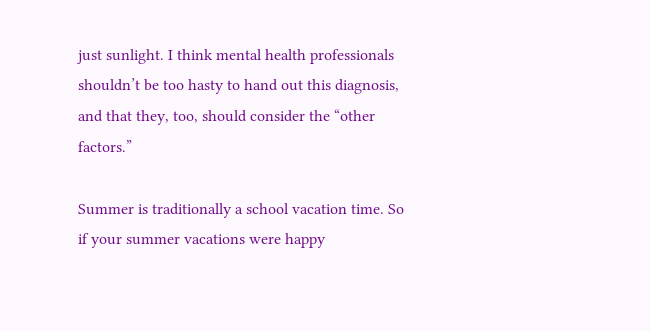just sunlight. I think mental health professionals shouldn’t be too hasty to hand out this diagnosis, and that they, too, should consider the “other factors.”

Summer is traditionally a school vacation time. So if your summer vacations were happy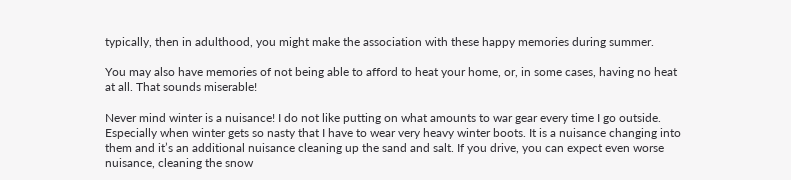typically, then in adulthood, you might make the association with these happy memories during summer.

You may also have memories of not being able to afford to heat your home, or, in some cases, having no heat at all. That sounds miserable!

Never mind winter is a nuisance! I do not like putting on what amounts to war gear every time I go outside. Especially when winter gets so nasty that I have to wear very heavy winter boots. It is a nuisance changing into them and it’s an additional nuisance cleaning up the sand and salt. If you drive, you can expect even worse nuisance, cleaning the snow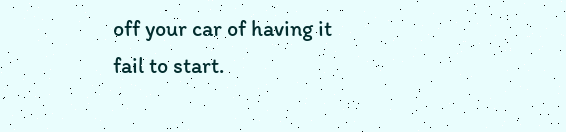off your car of having it fail to start.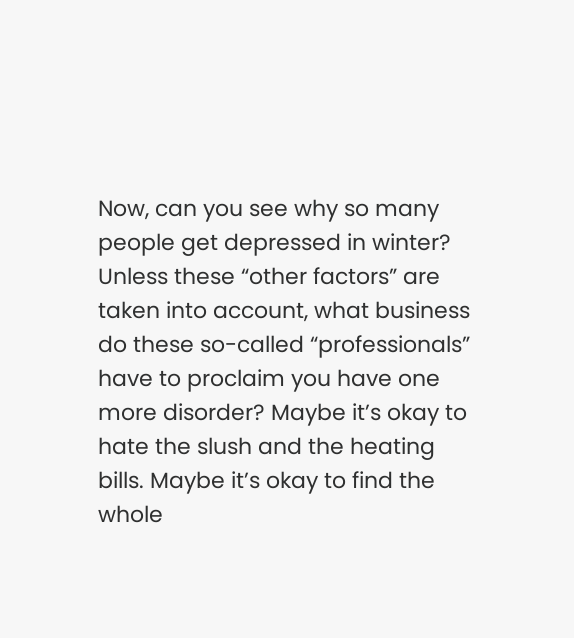Now, can you see why so many people get depressed in winter? Unless these “other factors” are taken into account, what business do these so-called “professionals” have to proclaim you have one more disorder? Maybe it’s okay to hate the slush and the heating bills. Maybe it’s okay to find the whole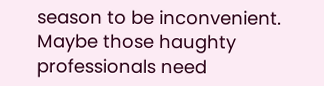season to be inconvenient. Maybe those haughty professionals need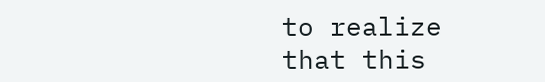to realize that this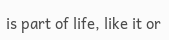is part of life, like it or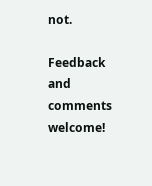not.

Feedback and comments welcome!